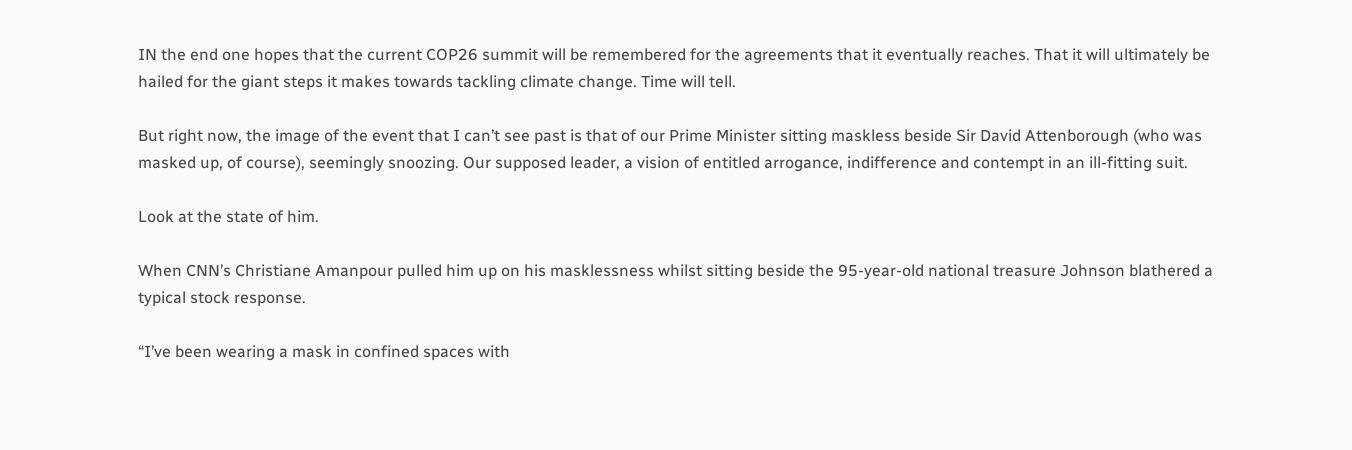IN the end one hopes that the current COP26 summit will be remembered for the agreements that it eventually reaches. That it will ultimately be hailed for the giant steps it makes towards tackling climate change. Time will tell.

But right now, the image of the event that I can’t see past is that of our Prime Minister sitting maskless beside Sir David Attenborough (who was masked up, of course), seemingly snoozing. Our supposed leader, a vision of entitled arrogance, indifference and contempt in an ill-fitting suit.

Look at the state of him.

When CNN’s Christiane Amanpour pulled him up on his masklessness whilst sitting beside the 95-year-old national treasure Johnson blathered a typical stock response.

“I’ve been wearing a mask in confined spaces with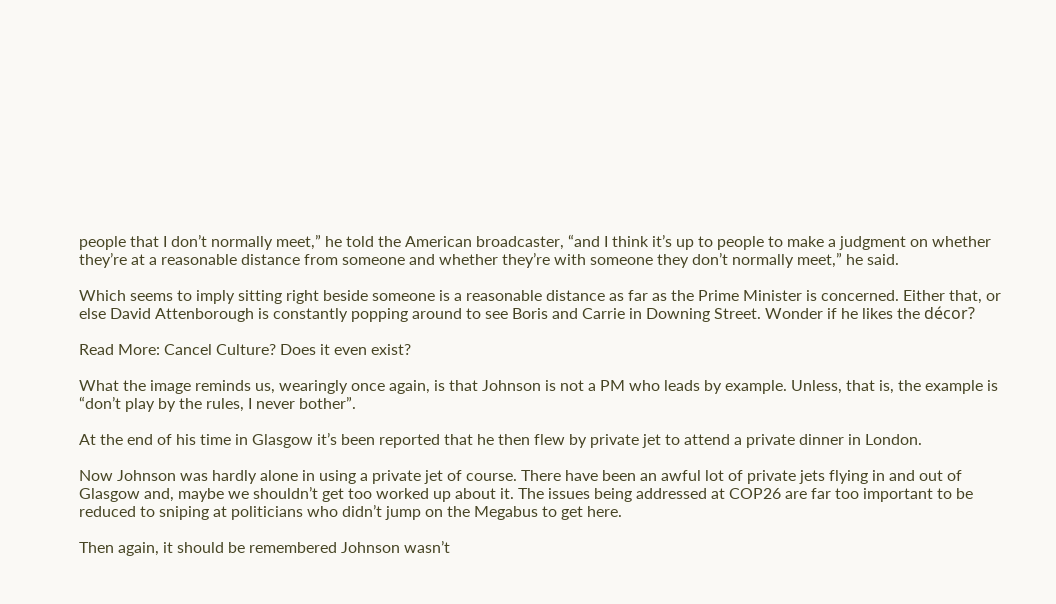people that I don’t normally meet,” he told the American broadcaster, “and I think it’s up to people to make a judgment on whether they’re at a reasonable distance from someone and whether they’re with someone they don’t normally meet,” he said.

Which seems to imply sitting right beside someone is a reasonable distance as far as the Prime Minister is concerned. Either that, or else David Attenborough is constantly popping around to see Boris and Carrie in Downing Street. Wonder if he likes the décor?

Read More: Cancel Culture? Does it even exist?

What the image reminds us, wearingly once again, is that Johnson is not a PM who leads by example. Unless, that is, the example is “don’t play by the rules, I never bother”.

At the end of his time in Glasgow it’s been reported that he then flew by private jet to attend a private dinner in London.

Now Johnson was hardly alone in using a private jet of course. There have been an awful lot of private jets flying in and out of Glasgow and, maybe we shouldn’t get too worked up about it. The issues being addressed at COP26 are far too important to be reduced to sniping at politicians who didn’t jump on the Megabus to get here.

Then again, it should be remembered Johnson wasn’t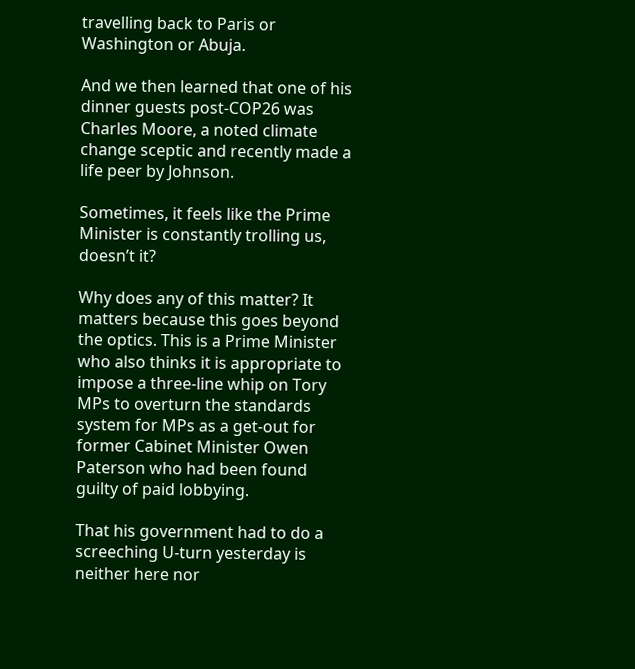travelling back to Paris or Washington or Abuja.

And we then learned that one of his dinner guests post-COP26 was Charles Moore, a noted climate change sceptic and recently made a life peer by Johnson.

Sometimes, it feels like the Prime Minister is constantly trolling us, doesn’t it?

Why does any of this matter? It matters because this goes beyond the optics. This is a Prime Minister who also thinks it is appropriate to impose a three-line whip on Tory MPs to overturn the standards system for MPs as a get-out for former Cabinet Minister Owen Paterson who had been found guilty of paid lobbying.

That his government had to do a screeching U-turn yesterday is neither here nor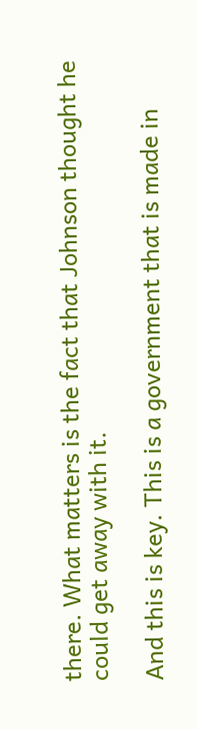there. What matters is the fact that Johnson thought he could get away with it.

And this is key. This is a government that is made in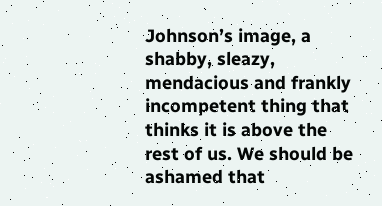Johnson’s image, a shabby, sleazy, mendacious and frankly incompetent thing that thinks it is above the rest of us. We should be ashamed that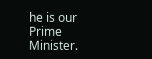he is our Prime Minister.